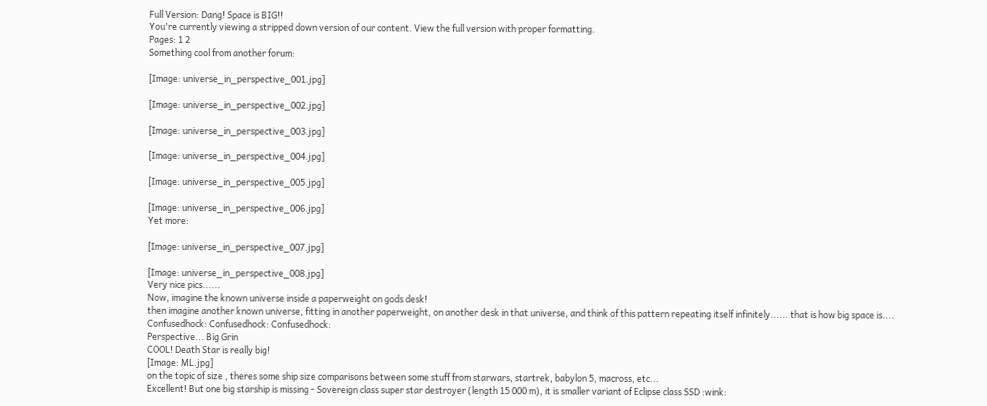Full Version: Dang! Space is BIG!!
You're currently viewing a stripped down version of our content. View the full version with proper formatting.
Pages: 1 2
Something cool from another forum:

[Image: universe_in_perspective_001.jpg]

[Image: universe_in_perspective_002.jpg]

[Image: universe_in_perspective_003.jpg]

[Image: universe_in_perspective_004.jpg]

[Image: universe_in_perspective_005.jpg]

[Image: universe_in_perspective_006.jpg]
Yet more:

[Image: universe_in_perspective_007.jpg]

[Image: universe_in_perspective_008.jpg]
Very nice pics......
Now, imagine the known universe inside a paperweight on gods desk!
then imagine another known universe, fitting in another paperweight, on another desk in that universe, and think of this pattern repeating itself infinitely...... that is how big space is.... Confusedhock: Confusedhock: Confusedhock:
Perspective... Big Grin
COOL! Death Star is really big!
[Image: ML.jpg]
on the topic of size , theres some ship size comparisons between some stuff from starwars, startrek, babylon 5, macross, etc...
Excellent! But one big starship is missing - Sovereign class super star destroyer (length 15 000 m), it is smaller variant of Eclipse class SSD :wink: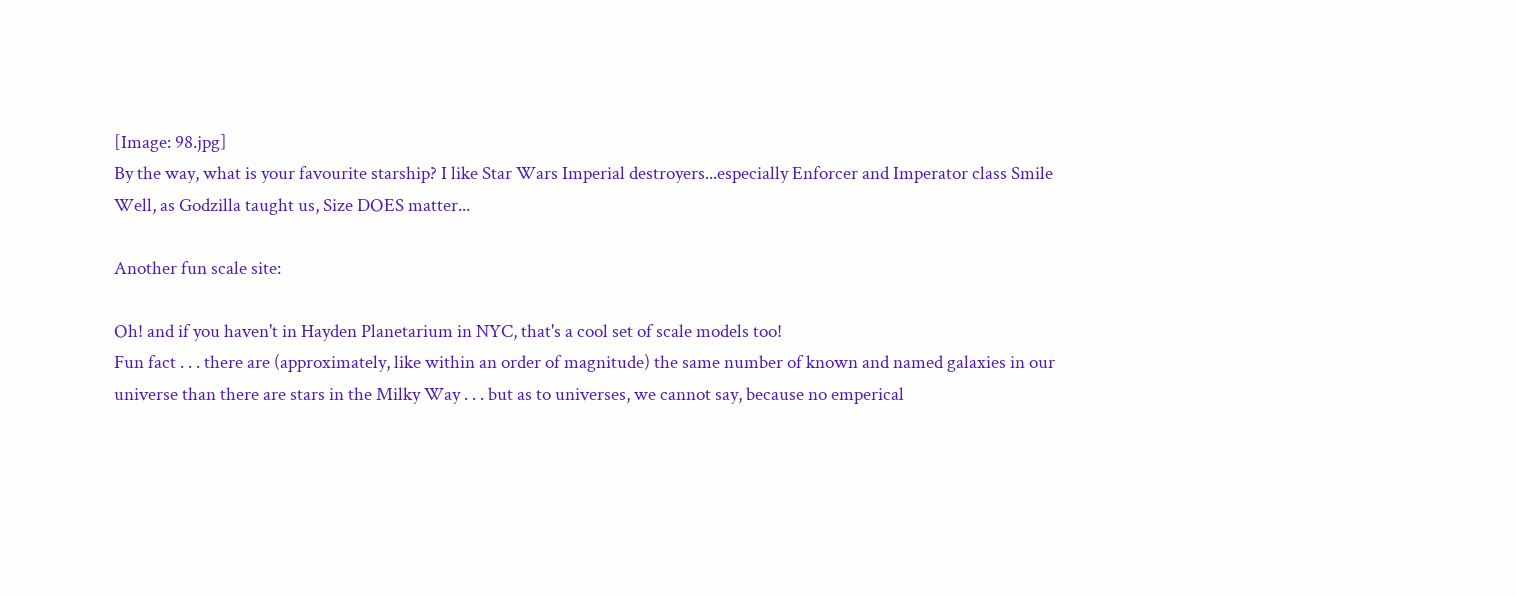[Image: 98.jpg]
By the way, what is your favourite starship? I like Star Wars Imperial destroyers...especially Enforcer and Imperator class Smile
Well, as Godzilla taught us, Size DOES matter...

Another fun scale site:

Oh! and if you haven't in Hayden Planetarium in NYC, that's a cool set of scale models too!
Fun fact . . . there are (approximately, like within an order of magnitude) the same number of known and named galaxies in our universe than there are stars in the Milky Way . . . but as to universes, we cannot say, because no emperical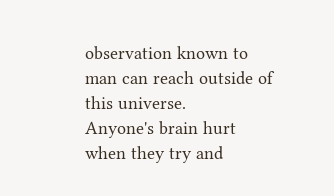observation known to man can reach outside of this universe.
Anyone's brain hurt when they try and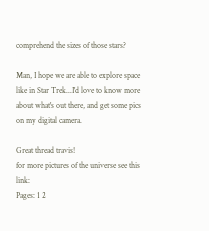comprehend the sizes of those stars?

Man, I hope we are able to explore space like in Star Trek...I'd love to know more about what's out there, and get some pics on my digital camera.

Great thread travis!
for more pictures of the universe see this link:
Pages: 1 2